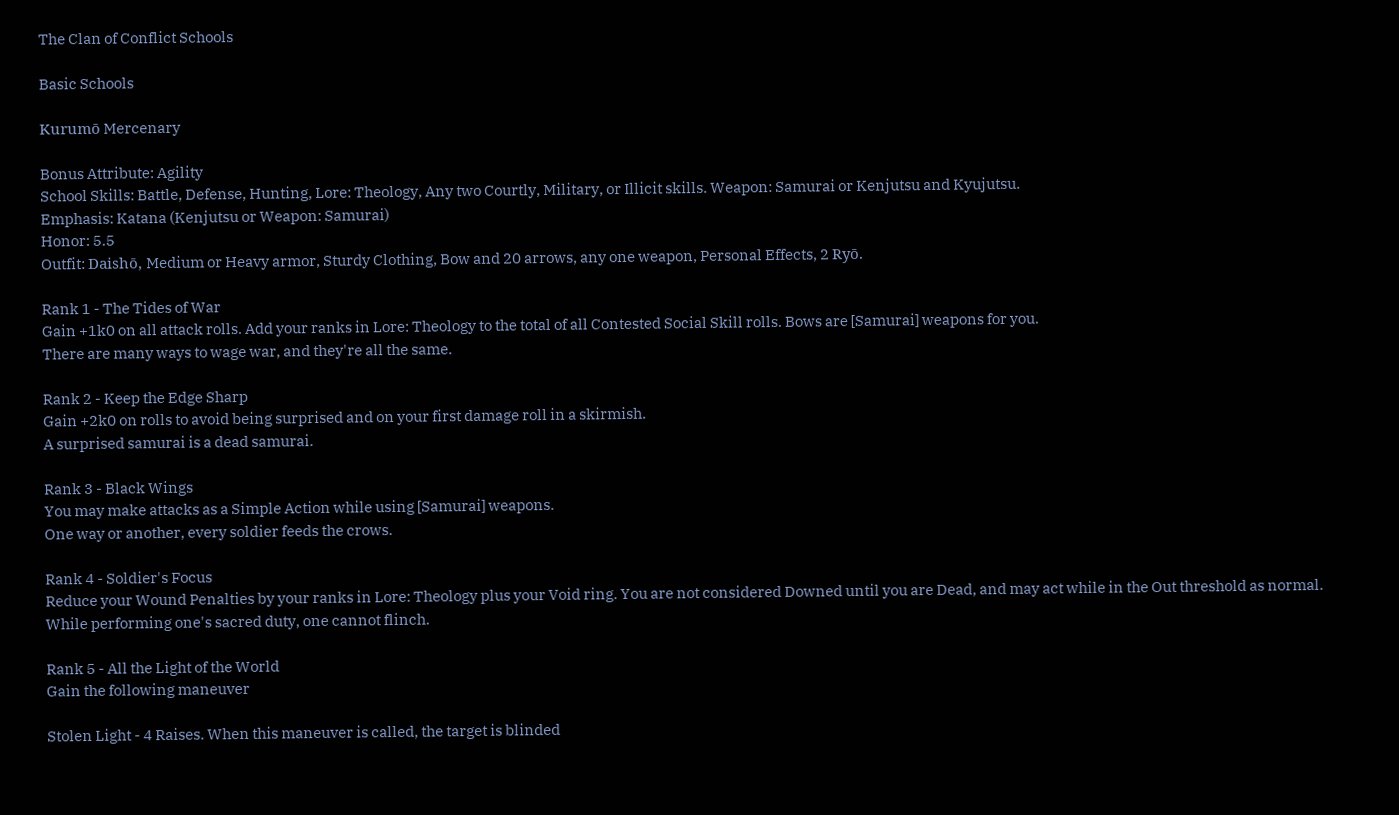The Clan of Conflict Schools

Basic Schools

Kurumō Mercenary

Bonus Attribute: Agility
School Skills: Battle, Defense, Hunting, Lore: Theology, Any two Courtly, Military, or Illicit skills. Weapon: Samurai or Kenjutsu and Kyujutsu.
Emphasis: Katana (Kenjutsu or Weapon: Samurai)
Honor: 5.5
Outfit: Daishō, Medium or Heavy armor, Sturdy Clothing, Bow and 20 arrows, any one weapon, Personal Effects, 2 Ryō.

Rank 1 - The Tides of War
Gain +1k0 on all attack rolls. Add your ranks in Lore: Theology to the total of all Contested Social Skill rolls. Bows are [Samurai] weapons for you.
There are many ways to wage war, and they're all the same.

Rank 2 - Keep the Edge Sharp
Gain +2k0 on rolls to avoid being surprised and on your first damage roll in a skirmish.
A surprised samurai is a dead samurai.

Rank 3 - Black Wings
You may make attacks as a Simple Action while using [Samurai] weapons.
One way or another, every soldier feeds the crows.

Rank 4 - Soldier's Focus
Reduce your Wound Penalties by your ranks in Lore: Theology plus your Void ring. You are not considered Downed until you are Dead, and may act while in the Out threshold as normal.
While performing one's sacred duty, one cannot flinch.

Rank 5 - All the Light of the World
Gain the following maneuver

Stolen Light - 4 Raises. When this maneuver is called, the target is blinded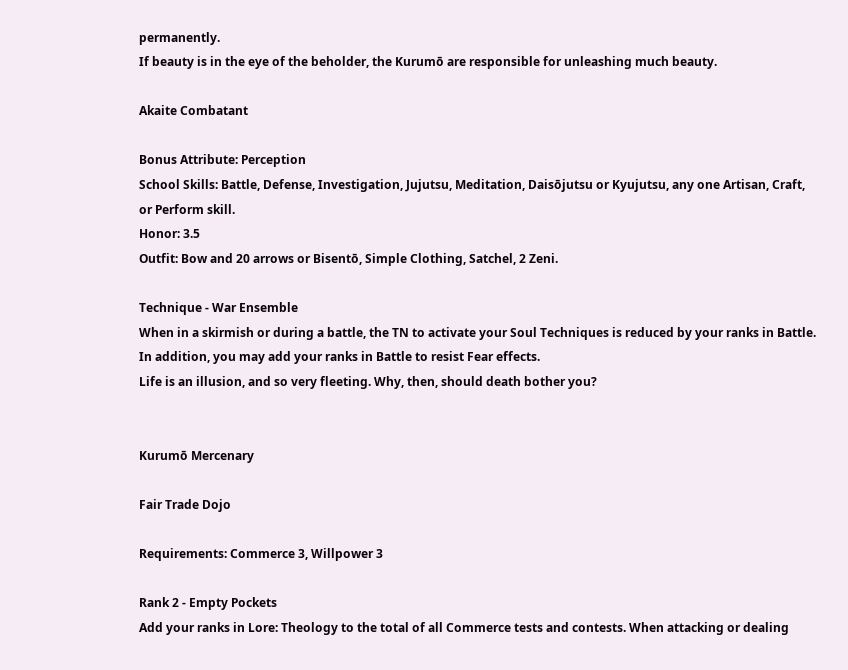permanently.
If beauty is in the eye of the beholder, the Kurumō are responsible for unleashing much beauty.

Akaite Combatant

Bonus Attribute: Perception
School Skills: Battle, Defense, Investigation, Jujutsu, Meditation, Daisōjutsu or Kyujutsu, any one Artisan, Craft, or Perform skill.
Honor: 3.5
Outfit: Bow and 20 arrows or Bisentō, Simple Clothing, Satchel, 2 Zeni.

Technique - War Ensemble
When in a skirmish or during a battle, the TN to activate your Soul Techniques is reduced by your ranks in Battle. In addition, you may add your ranks in Battle to resist Fear effects.
Life is an illusion, and so very fleeting. Why, then, should death bother you?


Kurumō Mercenary

Fair Trade Dojo

Requirements: Commerce 3, Willpower 3

Rank 2 - Empty Pockets
Add your ranks in Lore: Theology to the total of all Commerce tests and contests. When attacking or dealing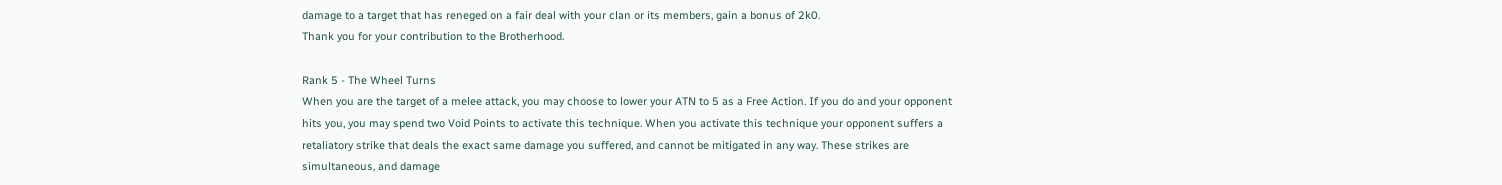damage to a target that has reneged on a fair deal with your clan or its members, gain a bonus of 2k0.
Thank you for your contribution to the Brotherhood.

Rank 5 - The Wheel Turns
When you are the target of a melee attack, you may choose to lower your ATN to 5 as a Free Action. If you do and your opponent hits you, you may spend two Void Points to activate this technique. When you activate this technique your opponent suffers a retaliatory strike that deals the exact same damage you suffered, and cannot be mitigated in any way. These strikes are simultaneous, and damage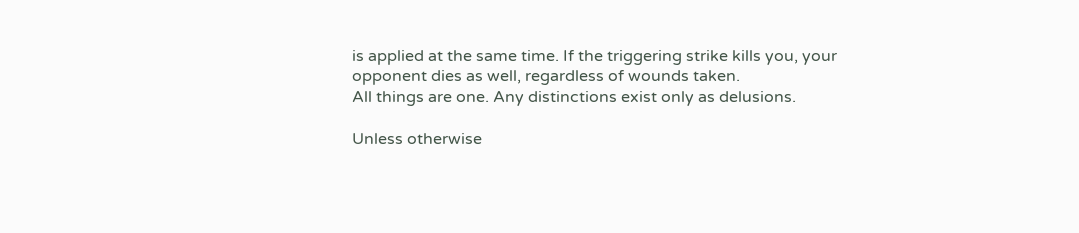is applied at the same time. If the triggering strike kills you, your opponent dies as well, regardless of wounds taken.
All things are one. Any distinctions exist only as delusions.

Unless otherwise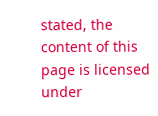stated, the content of this page is licensed under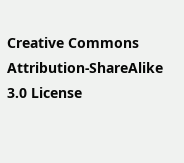Creative Commons Attribution-ShareAlike 3.0 License